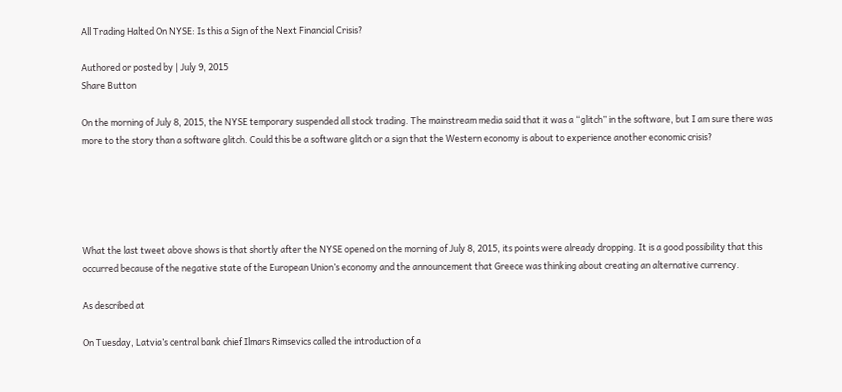All Trading Halted On NYSE: Is this a Sign of the Next Financial Crisis?

Authored or posted by | July 9, 2015
Share Button

On the morning of July 8, 2015, the NYSE temporary suspended all stock trading. The mainstream media said that it was a “glitch” in the software, but I am sure there was more to the story than a software glitch. Could this be a software glitch or a sign that the Western economy is about to experience another economic crisis?





What the last tweet above shows is that shortly after the NYSE opened on the morning of July 8, 2015, its points were already dropping. It is a good possibility that this occurred because of the negative state of the European Union’s economy and the announcement that Greece was thinking about creating an alternative currency.

As described at

On Tuesday, Latvia’s central bank chief Ilmars Rimsevics called the introduction of a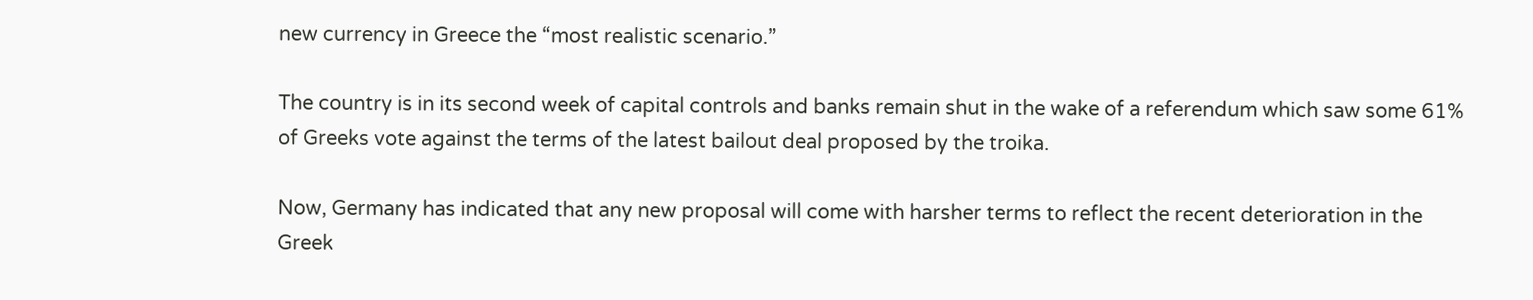new currency in Greece the “most realistic scenario.”

The country is in its second week of capital controls and banks remain shut in the wake of a referendum which saw some 61% of Greeks vote against the terms of the latest bailout deal proposed by the troika.

Now, Germany has indicated that any new proposal will come with harsher terms to reflect the recent deterioration in the Greek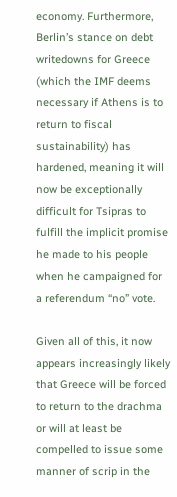economy. Furthermore, Berlin’s stance on debt writedowns for Greece (which the IMF deems necessary if Athens is to return to fiscal sustainability) has hardened, meaning it will now be exceptionally difficult for Tsipras to fulfill the implicit promise he made to his people when he campaigned for a referendum “no” vote.

Given all of this, it now appears increasingly likely that Greece will be forced to return to the drachma or will at least be compelled to issue some manner of scrip in the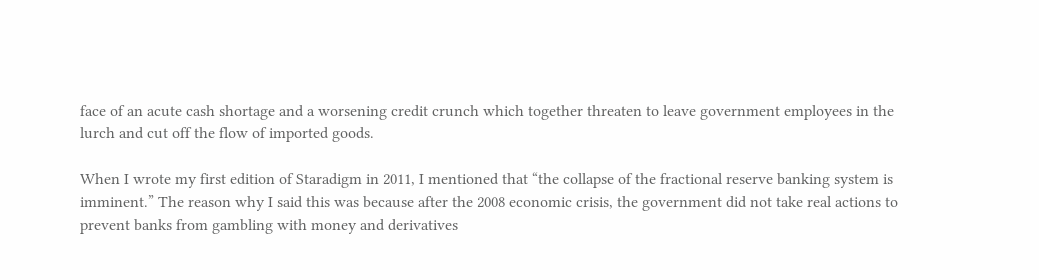face of an acute cash shortage and a worsening credit crunch which together threaten to leave government employees in the lurch and cut off the flow of imported goods.

When I wrote my first edition of Staradigm in 2011, I mentioned that “the collapse of the fractional reserve banking system is imminent.” The reason why I said this was because after the 2008 economic crisis, the government did not take real actions to prevent banks from gambling with money and derivatives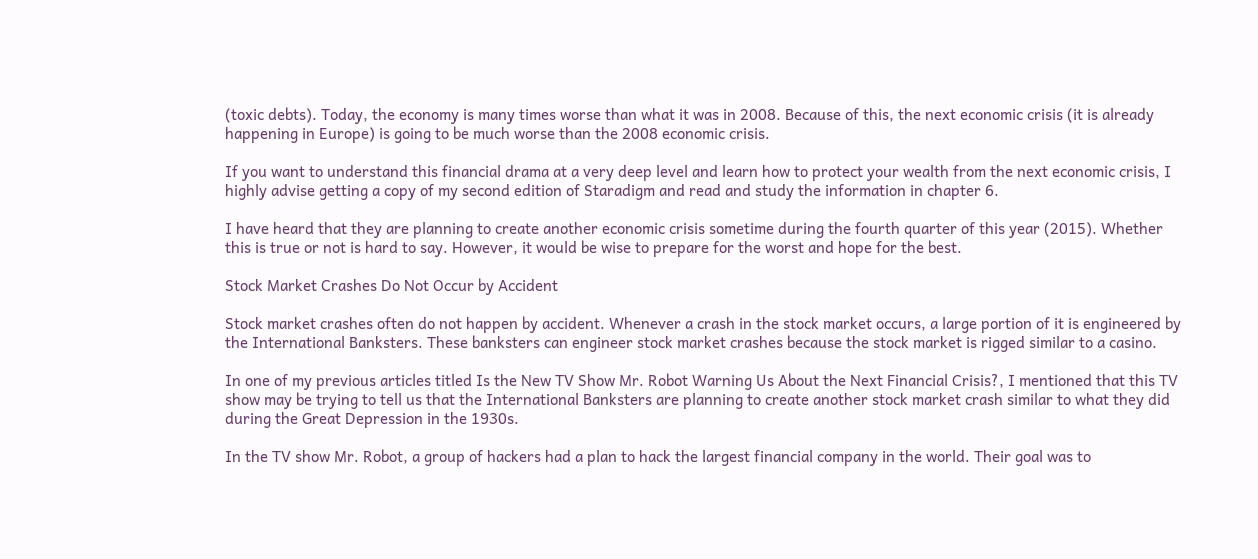(toxic debts). Today, the economy is many times worse than what it was in 2008. Because of this, the next economic crisis (it is already happening in Europe) is going to be much worse than the 2008 economic crisis.

If you want to understand this financial drama at a very deep level and learn how to protect your wealth from the next economic crisis, I highly advise getting a copy of my second edition of Staradigm and read and study the information in chapter 6.

I have heard that they are planning to create another economic crisis sometime during the fourth quarter of this year (2015). Whether this is true or not is hard to say. However, it would be wise to prepare for the worst and hope for the best.

Stock Market Crashes Do Not Occur by Accident

Stock market crashes often do not happen by accident. Whenever a crash in the stock market occurs, a large portion of it is engineered by the International Banksters. These banksters can engineer stock market crashes because the stock market is rigged similar to a casino.

In one of my previous articles titled Is the New TV Show Mr. Robot Warning Us About the Next Financial Crisis?, I mentioned that this TV show may be trying to tell us that the International Banksters are planning to create another stock market crash similar to what they did during the Great Depression in the 1930s.

In the TV show Mr. Robot, a group of hackers had a plan to hack the largest financial company in the world. Their goal was to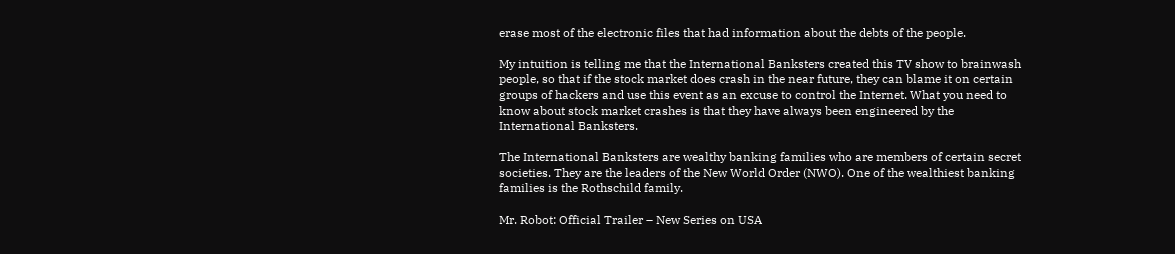erase most of the electronic files that had information about the debts of the people.

My intuition is telling me that the International Banksters created this TV show to brainwash people, so that if the stock market does crash in the near future, they can blame it on certain groups of hackers and use this event as an excuse to control the Internet. What you need to know about stock market crashes is that they have always been engineered by the International Banksters.

The International Banksters are wealthy banking families who are members of certain secret societies. They are the leaders of the New World Order (NWO). One of the wealthiest banking families is the Rothschild family.

Mr. Robot: Official Trailer – New Series on USA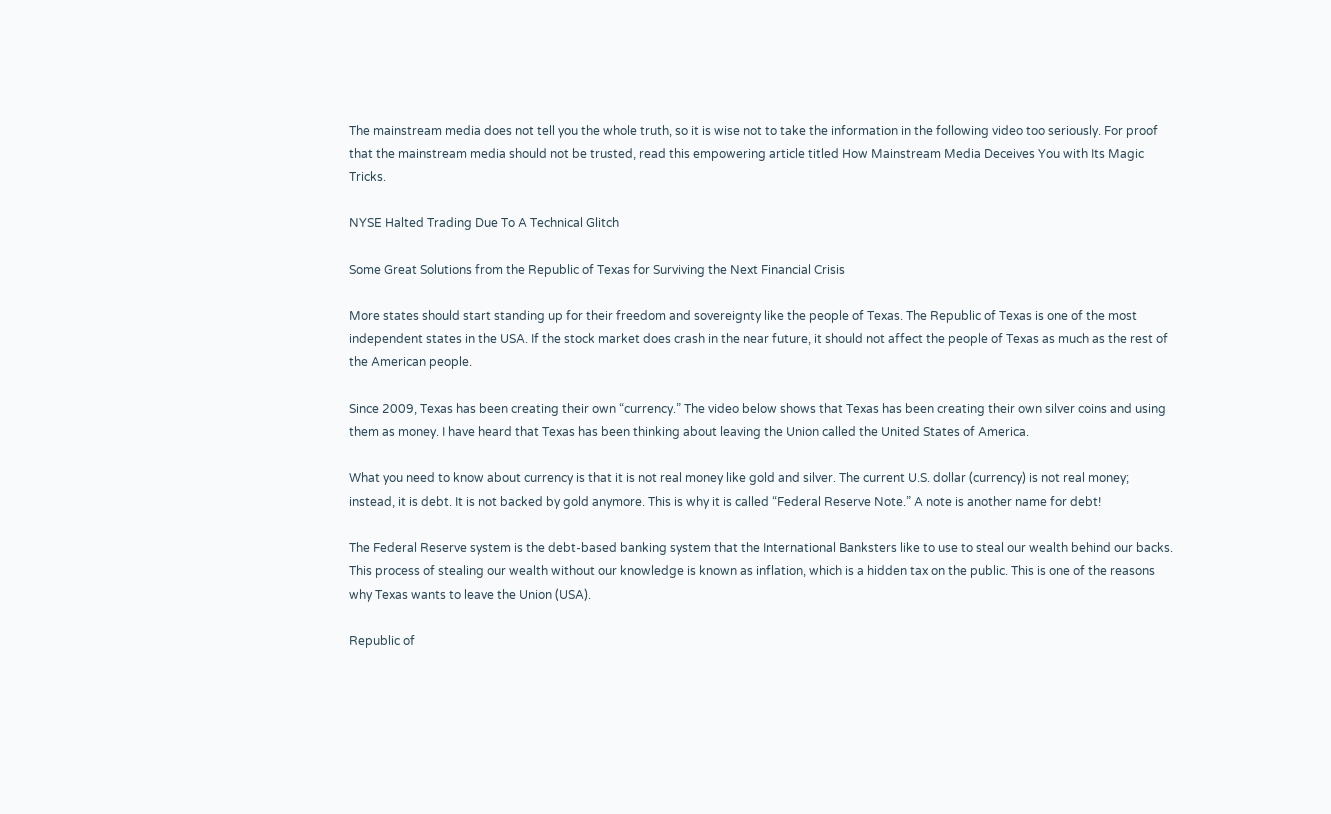The mainstream media does not tell you the whole truth, so it is wise not to take the information in the following video too seriously. For proof that the mainstream media should not be trusted, read this empowering article titled How Mainstream Media Deceives You with Its Magic Tricks.

NYSE Halted Trading Due To A Technical Glitch

Some Great Solutions from the Republic of Texas for Surviving the Next Financial Crisis

More states should start standing up for their freedom and sovereignty like the people of Texas. The Republic of Texas is one of the most independent states in the USA. If the stock market does crash in the near future, it should not affect the people of Texas as much as the rest of the American people.

Since 2009, Texas has been creating their own “currency.” The video below shows that Texas has been creating their own silver coins and using them as money. I have heard that Texas has been thinking about leaving the Union called the United States of America.

What you need to know about currency is that it is not real money like gold and silver. The current U.S. dollar (currency) is not real money; instead, it is debt. It is not backed by gold anymore. This is why it is called “Federal Reserve Note.” A note is another name for debt!

The Federal Reserve system is the debt-based banking system that the International Banksters like to use to steal our wealth behind our backs. This process of stealing our wealth without our knowledge is known as inflation, which is a hidden tax on the public. This is one of the reasons why Texas wants to leave the Union (USA).

Republic of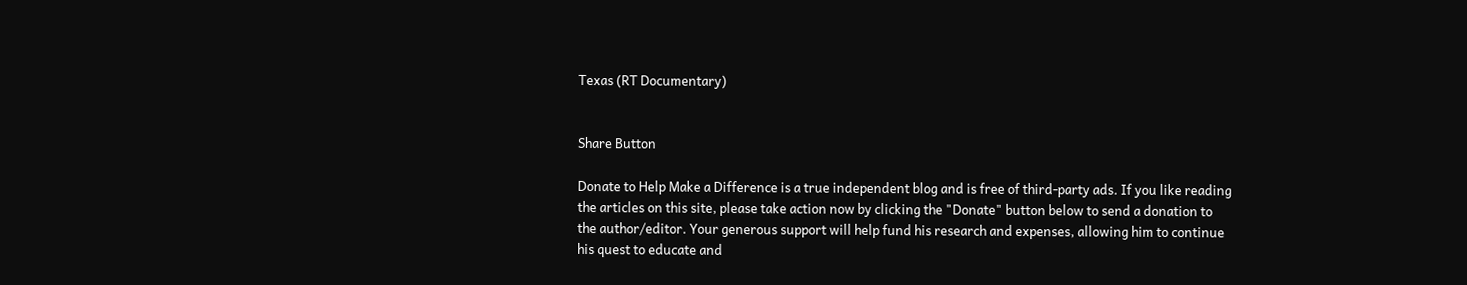Texas (RT Documentary)


Share Button

Donate to Help Make a Difference is a true independent blog and is free of third-party ads. If you like reading the articles on this site, please take action now by clicking the "Donate" button below to send a donation to the author/editor. Your generous support will help fund his research and expenses, allowing him to continue his quest to educate and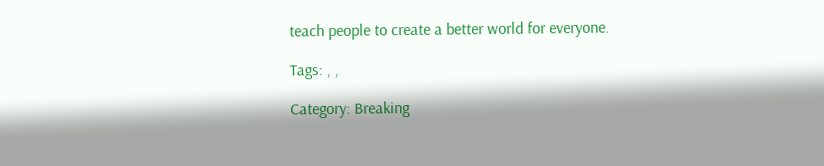teach people to create a better world for everyone.

Tags: , ,

Category: Breaking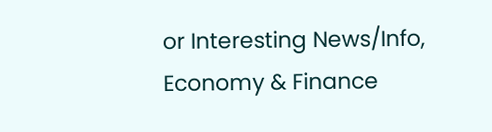or Interesting News/Info, Economy & Finance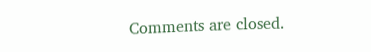Comments are closed.